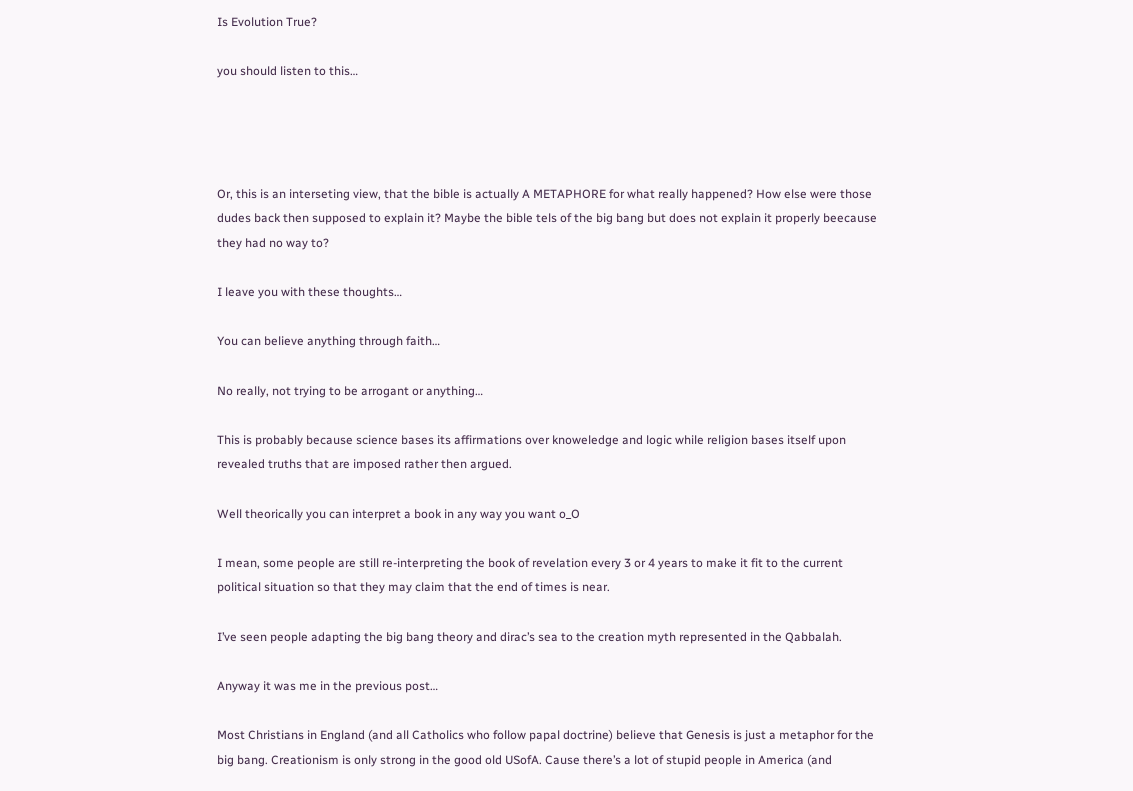Is Evolution True?

you should listen to this…




Or, this is an interseting view, that the bible is actually A METAPHORE for what really happened? How else were those dudes back then supposed to explain it? Maybe the bible tels of the big bang but does not explain it properly beecause they had no way to?

I leave you with these thoughts…

You can believe anything through faith…

No really, not trying to be arrogant or anything…

This is probably because science bases its affirmations over knoweledge and logic while religion bases itself upon revealed truths that are imposed rather then argued.

Well theorically you can interpret a book in any way you want o_O

I mean, some people are still re-interpreting the book of revelation every 3 or 4 years to make it fit to the current political situation so that they may claim that the end of times is near.

I’ve seen people adapting the big bang theory and dirac’s sea to the creation myth represented in the Qabbalah.

Anyway it was me in the previous post…

Most Christians in England (and all Catholics who follow papal doctrine) believe that Genesis is just a metaphor for the big bang. Creationism is only strong in the good old USofA. Cause there’s a lot of stupid people in America (and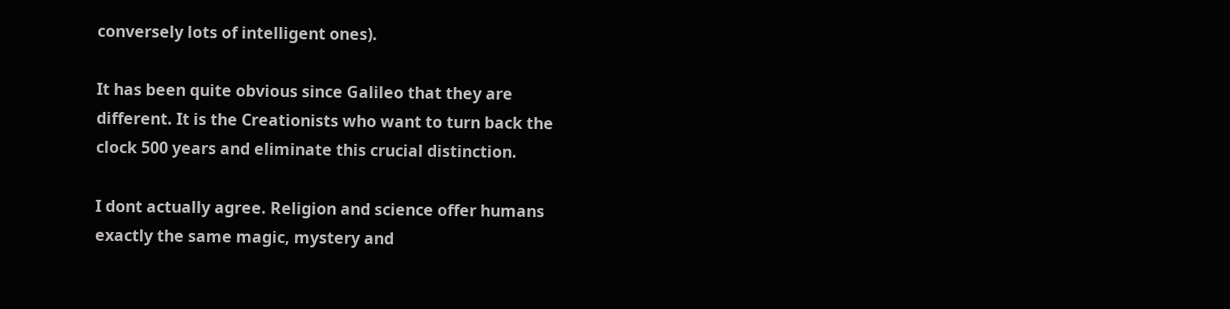conversely lots of intelligent ones).

It has been quite obvious since Galileo that they are different. It is the Creationists who want to turn back the clock 500 years and eliminate this crucial distinction.

I dont actually agree. Religion and science offer humans exactly the same magic, mystery and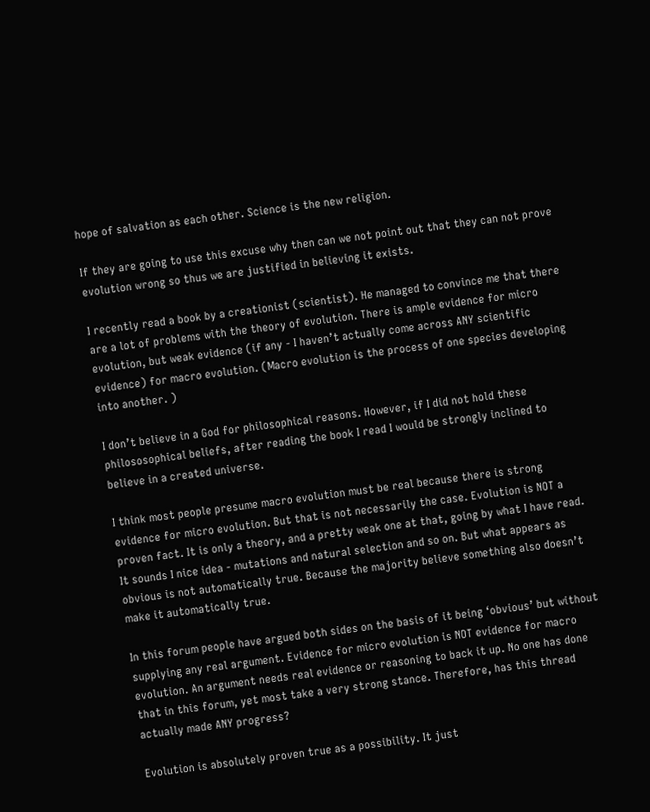hope of salvation as each other. Science is the new religion.

If they are going to use this excuse why then can we not point out that they can not prove evolution wrong so thus we are justified in believing it exists.

I recently read a book by a creationist (scientist). He managed to convince me that there are a lot of problems with the theory of evolution. There is ample evidence for micro evolution, but weak evidence (if any - I haven’t actually come across ANY scientific evidence) for macro evolution. (Macro evolution is the process of one species developing into another. )

I don’t believe in a God for philosophical reasons. However, if I did not hold these philososophical beliefs, after reading the book I read I would be strongly inclined to believe in a created universe.

I think most people presume macro evolution must be real because there is strong evidence for micro evolution. But that is not necessarily the case. Evolution is NOT a proven fact. It is only a theory, and a pretty weak one at that, going by what I have read. It sounds I nice idea - mutations and natural selection and so on. But what appears as obvious is not automatically true. Because the majority believe something also doesn’t make it automatically true.

In this forum people have argued both sides on the basis of it being ‘obvious’ but without supplying any real argument. Evidence for micro evolution is NOT evidence for macro evolution. An argument needs real evidence or reasoning to back it up. No one has done that in this forum, yet most take a very strong stance. Therefore, has this thread actually made ANY progress?

Evolution is absolutely proven true as a possibility. It just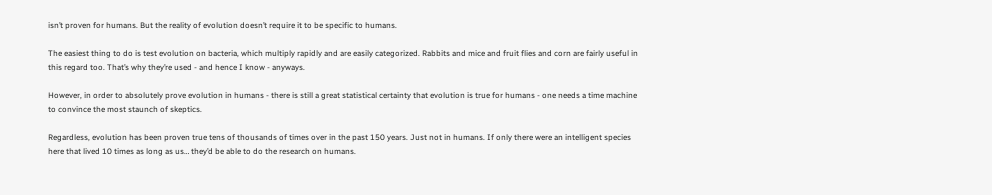isn’t proven for humans. But the reality of evolution doesn’t require it to be specific to humans.

The easiest thing to do is test evolution on bacteria, which multiply rapidly and are easily categorized. Rabbits and mice and fruit flies and corn are fairly useful in this regard too. That’s why they’re used - and hence I know - anyways.

However, in order to absolutely prove evolution in humans - there is still a great statistical certainty that evolution is true for humans - one needs a time machine to convince the most staunch of skeptics.

Regardless, evolution has been proven true tens of thousands of times over in the past 150 years. Just not in humans. If only there were an intelligent species here that lived 10 times as long as us… they’d be able to do the research on humans.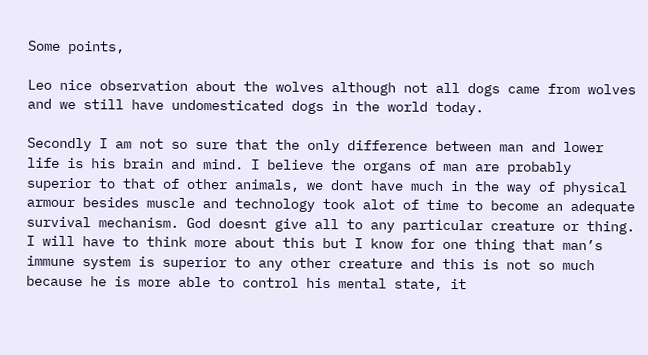Some points,

Leo nice observation about the wolves although not all dogs came from wolves and we still have undomesticated dogs in the world today.

Secondly I am not so sure that the only difference between man and lower life is his brain and mind. I believe the organs of man are probably superior to that of other animals, we dont have much in the way of physical armour besides muscle and technology took alot of time to become an adequate survival mechanism. God doesnt give all to any particular creature or thing. I will have to think more about this but I know for one thing that man’s immune system is superior to any other creature and this is not so much because he is more able to control his mental state, it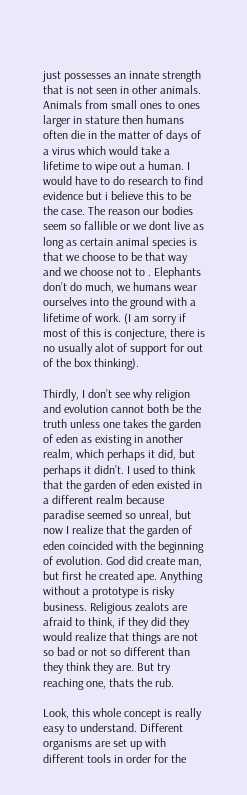just possesses an innate strength that is not seen in other animals. Animals from small ones to ones larger in stature then humans often die in the matter of days of a virus which would take a lifetime to wipe out a human. I would have to do research to find evidence but i believe this to be the case. The reason our bodies seem so fallible or we dont live as long as certain animal species is that we choose to be that way and we choose not to . Elephants don’t do much, we humans wear ourselves into the ground with a lifetime of work. (I am sorry if most of this is conjecture, there is no usually alot of support for out of the box thinking).

Thirdly, I don’t see why religion and evolution cannot both be the truth unless one takes the garden of eden as existing in another realm, which perhaps it did, but perhaps it didn’t. I used to think that the garden of eden existed in a different realm because paradise seemed so unreal, but now I realize that the garden of eden coincided with the beginning of evolution. God did create man, but first he created ape. Anything without a prototype is risky business. Religious zealots are afraid to think, if they did they would realize that things are not so bad or not so different than they think they are. But try reaching one, thats the rub.

Look, this whole concept is really easy to understand. Different organisms are set up with different tools in order for the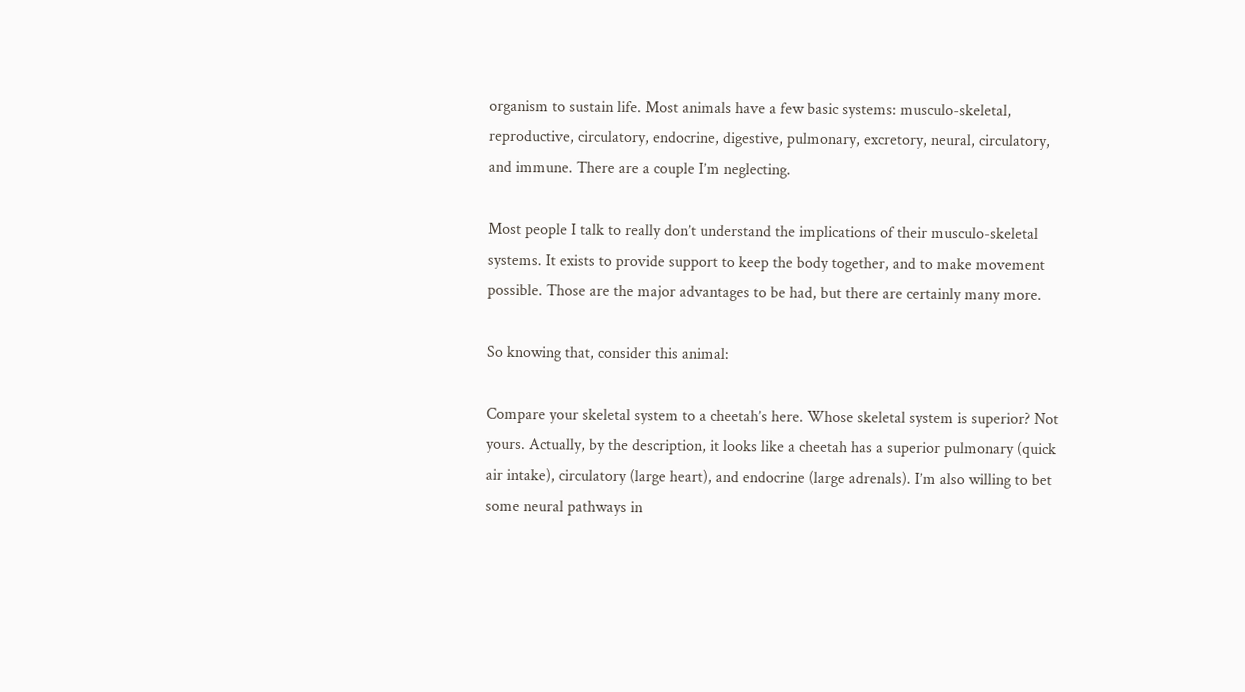organism to sustain life. Most animals have a few basic systems: musculo-skeletal, reproductive, circulatory, endocrine, digestive, pulmonary, excretory, neural, circulatory, and immune. There are a couple I’m neglecting.

Most people I talk to really don’t understand the implications of their musculo-skeletal systems. It exists to provide support to keep the body together, and to make movement possible. Those are the major advantages to be had, but there are certainly many more.

So knowing that, consider this animal:

Compare your skeletal system to a cheetah’s here. Whose skeletal system is superior? Not yours. Actually, by the description, it looks like a cheetah has a superior pulmonary (quick air intake), circulatory (large heart), and endocrine (large adrenals). I’m also willing to bet some neural pathways in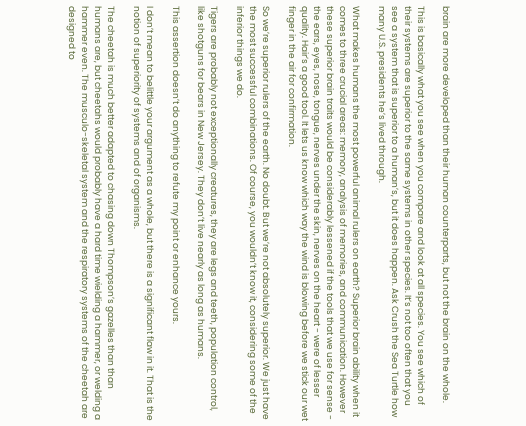brain are more developed than their human counterparts, but not the brain on the whole.

This is basically what you see when you compare and look at all species. You see which of their systems are superior to the same systems in other species. It’s not too often that you see a system that is superior to a human’s, but it does happen. Ask Crush the Sea Turtle how many U.S. presidents he’s lived through.

What makes humans the most powerful animal rulers on earth? Superior brain ability when it comes to three crucial areas: memory, analysis of memories, and communication. However these superior brain traits would be considerably lessened if the tools that we use for sense - the ears, eyes, nose, tongue, nerves under the skin, nerves on the heart - were of lesser quality. Hair’s a good tool. It lets us know which way the wind is blowing before we stick our wet finger in the air for confirmation.

So we’re superior rulers of the earth. No doubt. But we’re not absolutely superior. We just have the most successful combinations. Of course, you wouldn’t know it, considering some of the inferior things we do.

Tigers are probably not exceptionally creatures, they are legs and teeth, population control, like shotguns for bears in New Jersey. They don’t live nearly as long as humans.

This assertion doesn’t do anything to refute my point or enhance yours.

I don’t mean to belittle your argument as a whole, but there is a significant flaw in it. That is the notion of superiority of systems and of organisms.

The cheetah is much better adapted to chasing down Thompson’s gazelles than than humans are, but cheetahs would probably have a hard time wielding a hammer, or welding a hammer even. The musculo-skeletal system and the respiratory systems of the cheetah are designed to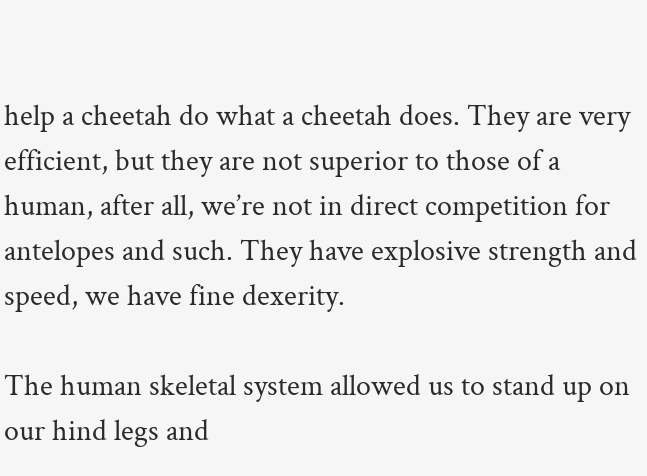help a cheetah do what a cheetah does. They are very efficient, but they are not superior to those of a human, after all, we’re not in direct competition for antelopes and such. They have explosive strength and speed, we have fine dexerity.

The human skeletal system allowed us to stand up on our hind legs and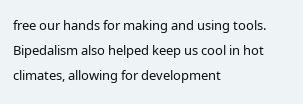free our hands for making and using tools. Bipedalism also helped keep us cool in hot climates, allowing for development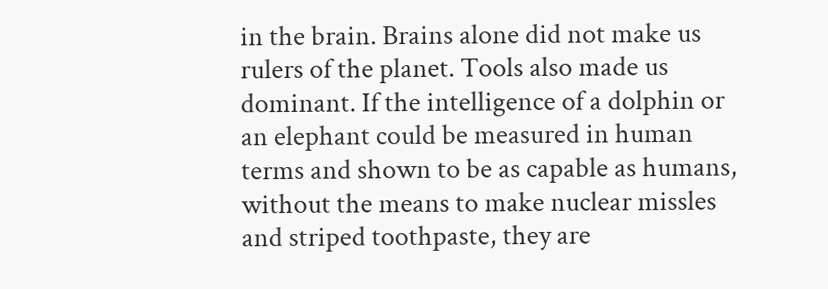in the brain. Brains alone did not make us rulers of the planet. Tools also made us dominant. If the intelligence of a dolphin or an elephant could be measured in human terms and shown to be as capable as humans, without the means to make nuclear missles and striped toothpaste, they are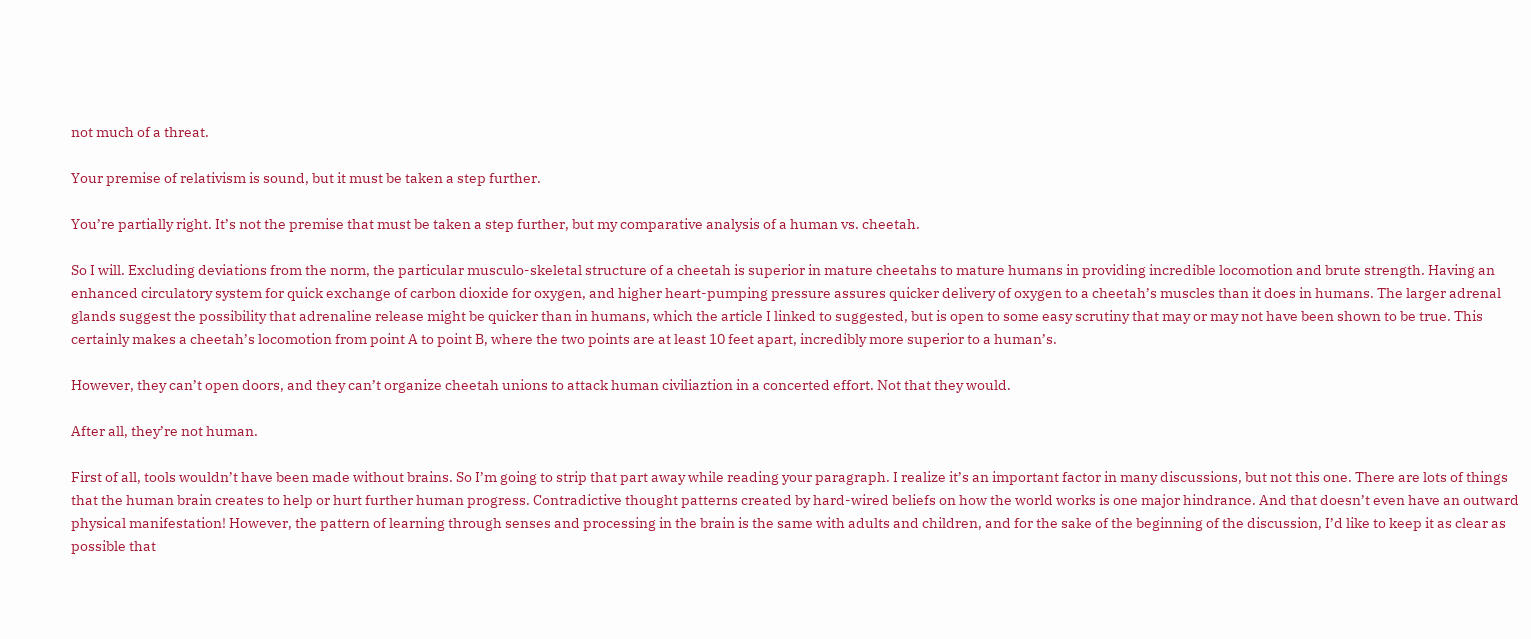not much of a threat.

Your premise of relativism is sound, but it must be taken a step further.

You’re partially right. It’s not the premise that must be taken a step further, but my comparative analysis of a human vs. cheetah.

So I will. Excluding deviations from the norm, the particular musculo-skeletal structure of a cheetah is superior in mature cheetahs to mature humans in providing incredible locomotion and brute strength. Having an enhanced circulatory system for quick exchange of carbon dioxide for oxygen, and higher heart-pumping pressure assures quicker delivery of oxygen to a cheetah’s muscles than it does in humans. The larger adrenal glands suggest the possibility that adrenaline release might be quicker than in humans, which the article I linked to suggested, but is open to some easy scrutiny that may or may not have been shown to be true. This certainly makes a cheetah’s locomotion from point A to point B, where the two points are at least 10 feet apart, incredibly more superior to a human’s.

However, they can’t open doors, and they can’t organize cheetah unions to attack human civiliaztion in a concerted effort. Not that they would.

After all, they’re not human.

First of all, tools wouldn’t have been made without brains. So I’m going to strip that part away while reading your paragraph. I realize it’s an important factor in many discussions, but not this one. There are lots of things that the human brain creates to help or hurt further human progress. Contradictive thought patterns created by hard-wired beliefs on how the world works is one major hindrance. And that doesn’t even have an outward physical manifestation! However, the pattern of learning through senses and processing in the brain is the same with adults and children, and for the sake of the beginning of the discussion, I’d like to keep it as clear as possible that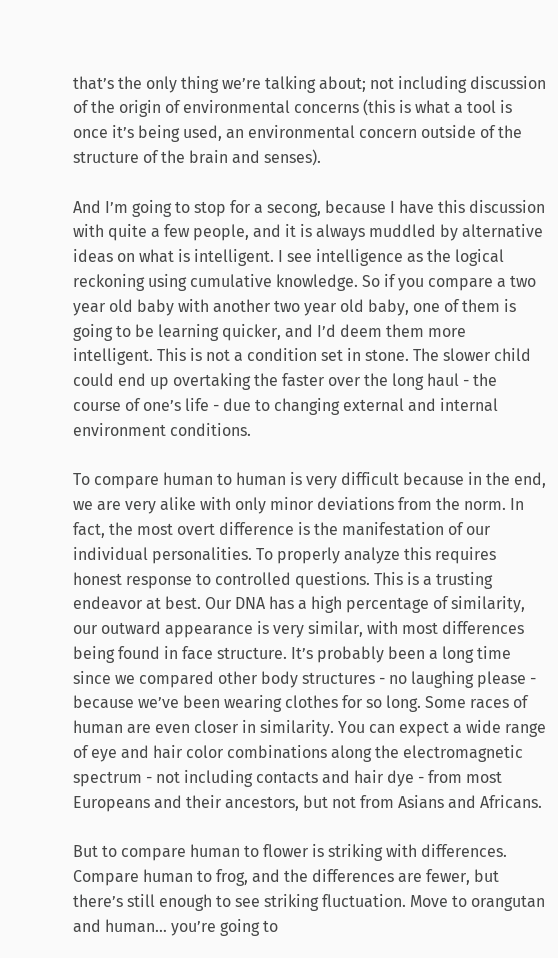that’s the only thing we’re talking about; not including discussion of the origin of environmental concerns (this is what a tool is once it’s being used, an environmental concern outside of the structure of the brain and senses).

And I’m going to stop for a secong, because I have this discussion with quite a few people, and it is always muddled by alternative ideas on what is intelligent. I see intelligence as the logical reckoning using cumulative knowledge. So if you compare a two year old baby with another two year old baby, one of them is going to be learning quicker, and I’d deem them more intelligent. This is not a condition set in stone. The slower child could end up overtaking the faster over the long haul - the course of one’s life - due to changing external and internal environment conditions.

To compare human to human is very difficult because in the end, we are very alike with only minor deviations from the norm. In fact, the most overt difference is the manifestation of our individual personalities. To properly analyze this requires honest response to controlled questions. This is a trusting endeavor at best. Our DNA has a high percentage of similarity, our outward appearance is very similar, with most differences being found in face structure. It’s probably been a long time since we compared other body structures - no laughing please - because we’ve been wearing clothes for so long. Some races of human are even closer in similarity. You can expect a wide range of eye and hair color combinations along the electromagnetic spectrum - not including contacts and hair dye - from most Europeans and their ancestors, but not from Asians and Africans.

But to compare human to flower is striking with differences. Compare human to frog, and the differences are fewer, but there’s still enough to see striking fluctuation. Move to orangutan and human… you’re going to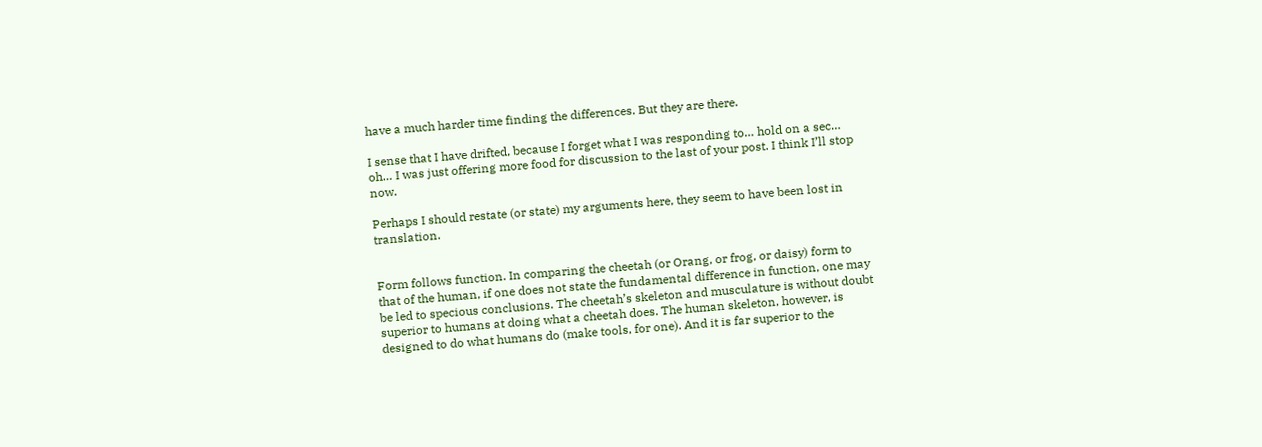have a much harder time finding the differences. But they are there.

I sense that I have drifted, because I forget what I was responding to… hold on a sec… oh… I was just offering more food for discussion to the last of your post. I think I’ll stop now.

Perhaps I should restate (or state) my arguments here, they seem to have been lost in translation.


Form follows function. In comparing the cheetah (or Orang, or frog, or daisy) form to that of the human, if one does not state the fundamental difference in function, one may be led to specious conclusions. The cheetah’s skeleton and musculature is without doubt superior to humans at doing what a cheetah does. The human skeleton, however, is designed to do what humans do (make tools, for one). And it is far superior to the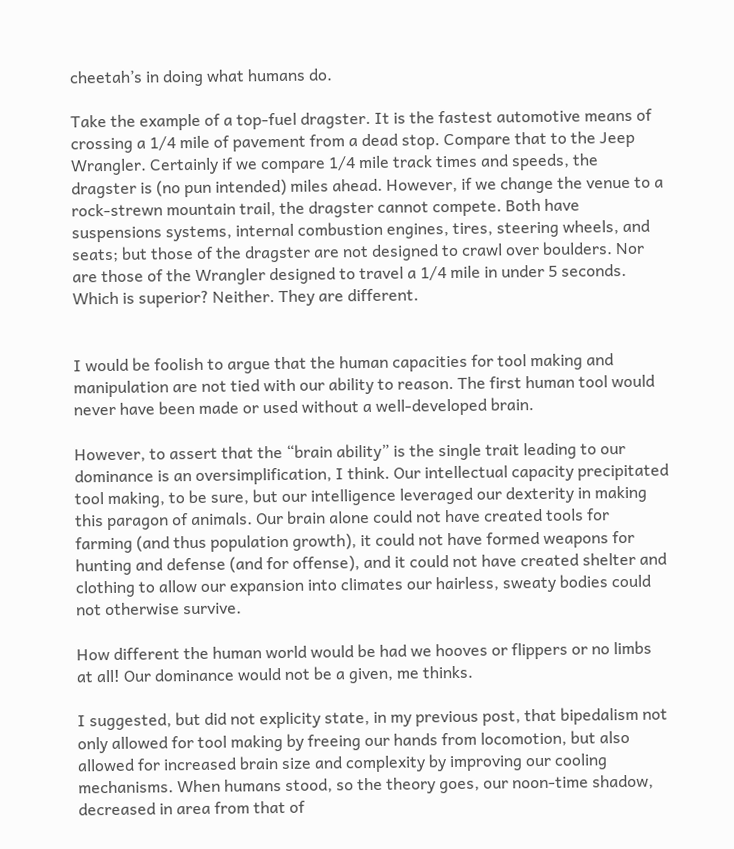cheetah’s in doing what humans do.

Take the example of a top-fuel dragster. It is the fastest automotive means of crossing a 1/4 mile of pavement from a dead stop. Compare that to the Jeep Wrangler. Certainly if we compare 1/4 mile track times and speeds, the dragster is (no pun intended) miles ahead. However, if we change the venue to a rock-strewn mountain trail, the dragster cannot compete. Both have suspensions systems, internal combustion engines, tires, steering wheels, and seats; but those of the dragster are not designed to crawl over boulders. Nor are those of the Wrangler designed to travel a 1/4 mile in under 5 seconds. Which is superior? Neither. They are different.


I would be foolish to argue that the human capacities for tool making and manipulation are not tied with our ability to reason. The first human tool would never have been made or used without a well-developed brain.

However, to assert that the “brain ability” is the single trait leading to our dominance is an oversimplification, I think. Our intellectual capacity precipitated tool making, to be sure, but our intelligence leveraged our dexterity in making this paragon of animals. Our brain alone could not have created tools for farming (and thus population growth), it could not have formed weapons for hunting and defense (and for offense), and it could not have created shelter and clothing to allow our expansion into climates our hairless, sweaty bodies could not otherwise survive.

How different the human world would be had we hooves or flippers or no limbs at all! Our dominance would not be a given, me thinks.

I suggested, but did not explicity state, in my previous post, that bipedalism not only allowed for tool making by freeing our hands from locomotion, but also allowed for increased brain size and complexity by improving our cooling mechanisms. When humans stood, so the theory goes, our noon-time shadow, decreased in area from that of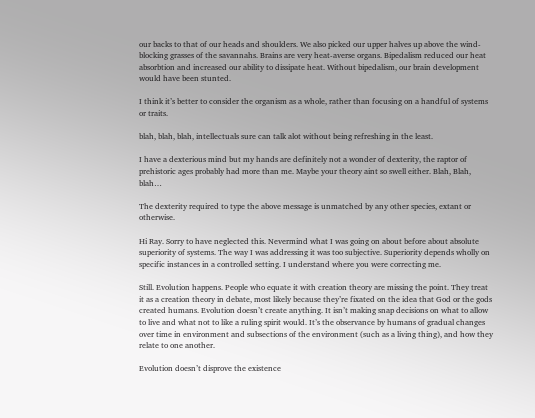our backs to that of our heads and shoulders. We also picked our upper halves up above the wind-blocking grasses of the savannahs. Brains are very heat-averse organs. Bipedalism reduced our heat absorbtion and increased our ability to dissipate heat. Without bipedalism, our brain development would have been stunted.

I think it’s better to consider the organism as a whole, rather than focusing on a handful of systems or traits.

blah, blah, blah, intellectuals sure can talk alot without being refreshing in the least.

I have a dexterious mind but my hands are definitely not a wonder of dexterity, the raptor of prehistoric ages probably had more than me. Maybe your theory aint so swell either. Blah, Blah, blah…

The dexterity required to type the above message is unmatched by any other species, extant or otherwise.

Hi Ray. Sorry to have neglected this. Nevermind what I was going on about before about absolute superiority of systems. The way I was addressing it was too subjective. Superiority depends wholly on specific instances in a controlled setting. I understand where you were correcting me.

Still. Evolution happens. People who equate it with creation theory are missing the point. They treat it as a creation theory in debate, most likely because they’re fixated on the idea that God or the gods created humans. Evolution doesn’t create anything. It isn’t making snap decisions on what to allow to live and what not to like a ruling spirit would. It’s the observance by humans of gradual changes over time in environment and subsections of the environment (such as a living thing), and how they relate to one another.

Evolution doesn’t disprove the existence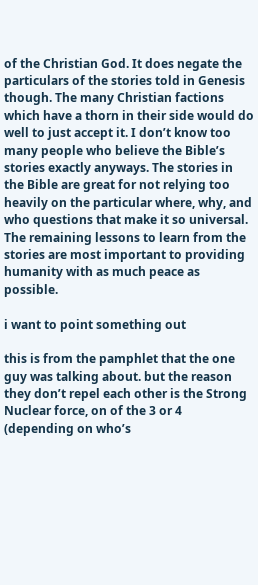of the Christian God. It does negate the particulars of the stories told in Genesis though. The many Christian factions which have a thorn in their side would do well to just accept it. I don’t know too many people who believe the Bible’s stories exactly anyways. The stories in the Bible are great for not relying too heavily on the particular where, why, and who questions that make it so universal. The remaining lessons to learn from the stories are most important to providing humanity with as much peace as possible.

i want to point something out

this is from the pamphlet that the one guy was talking about. but the reason they don’t repel each other is the Strong Nuclear force, on of the 3 or 4 (depending on who’s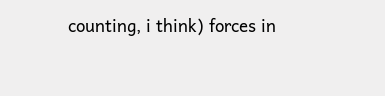counting, i think) forces in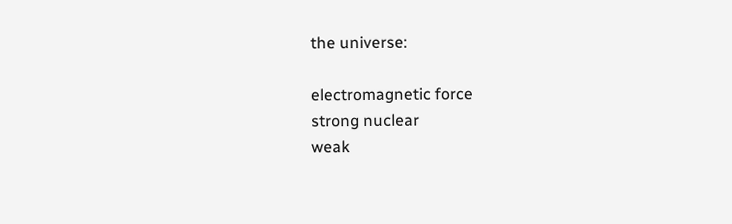the universe:

electromagnetic force
strong nuclear
weak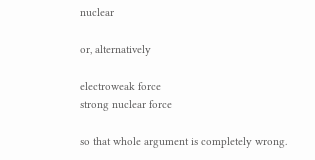nuclear

or, alternatively

electroweak force
strong nuclear force

so that whole argument is completely wrong.